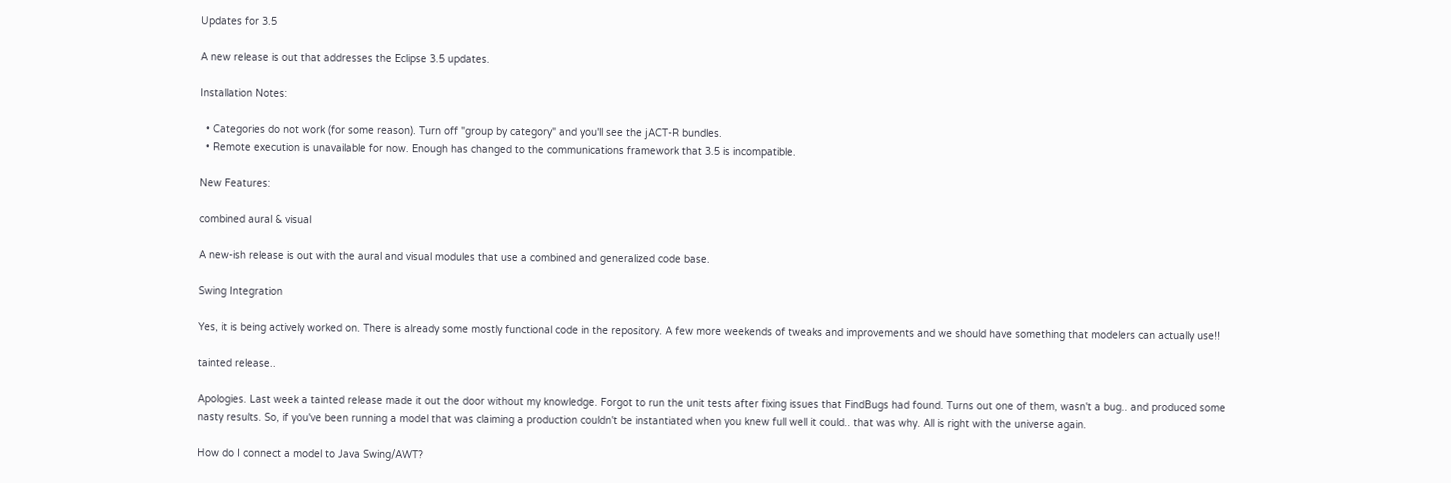Updates for 3.5

A new release is out that addresses the Eclipse 3.5 updates.

Installation Notes:

  • Categories do not work (for some reason). Turn off "group by category" and you'll see the jACT-R bundles.
  • Remote execution is unavailable for now. Enough has changed to the communications framework that 3.5 is incompatible.

New Features:

combined aural & visual

A new-ish release is out with the aural and visual modules that use a combined and generalized code base.

Swing Integration

Yes, it is being actively worked on. There is already some mostly functional code in the repository. A few more weekends of tweaks and improvements and we should have something that modelers can actually use!!

tainted release..

Apologies. Last week a tainted release made it out the door without my knowledge. Forgot to run the unit tests after fixing issues that FindBugs had found. Turns out one of them, wasn't a bug.. and produced some nasty results. So, if you've been running a model that was claiming a production couldn't be instantiated when you knew full well it could.. that was why. All is right with the universe again.

How do I connect a model to Java Swing/AWT?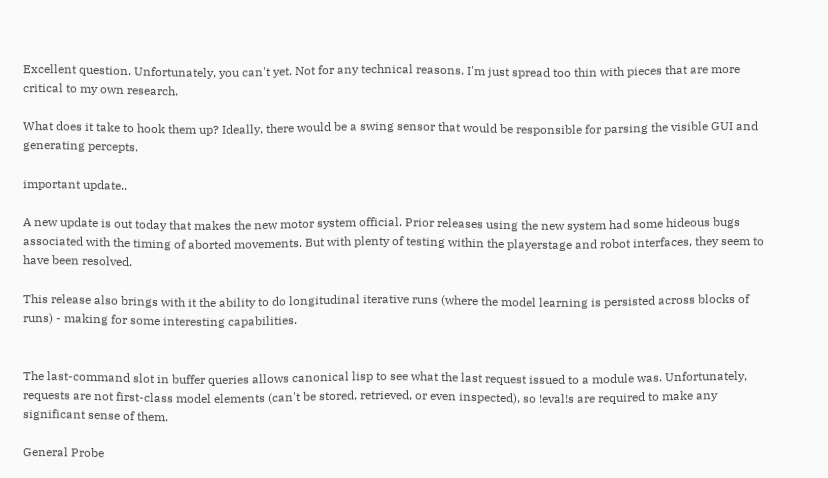Excellent question. Unfortunately, you can't yet. Not for any technical reasons. I'm just spread too thin with pieces that are more critical to my own research.

What does it take to hook them up? Ideally, there would be a swing sensor that would be responsible for parsing the visible GUI and generating percepts.

important update..

A new update is out today that makes the new motor system official. Prior releases using the new system had some hideous bugs associated with the timing of aborted movements. But with plenty of testing within the playerstage and robot interfaces, they seem to have been resolved.

This release also brings with it the ability to do longitudinal iterative runs (where the model learning is persisted across blocks of runs) - making for some interesting capabilities.


The last-command slot in buffer queries allows canonical lisp to see what the last request issued to a module was. Unfortunately, requests are not first-class model elements (can't be stored, retrieved, or even inspected), so !eval!s are required to make any significant sense of them.

General Probe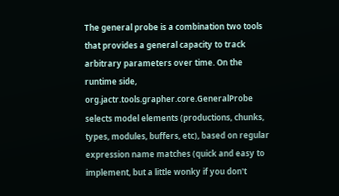The general probe is a combination two tools that provides a general capacity to track arbitrary parameters over time. On the runtime side, org.jactr.tools.grapher.core.GeneralProbe selects model elements (productions, chunks, types, modules, buffers, etc), based on regular expression name matches (quick and easy to implement, but a little wonky if you don't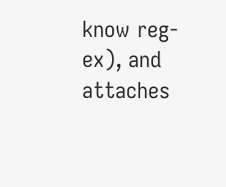know reg-ex), and attaches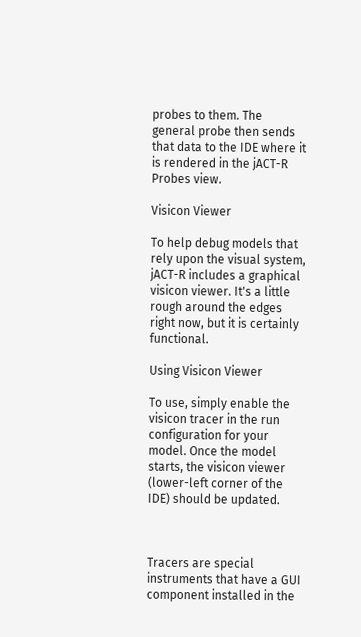probes to them. The general probe then sends that data to the IDE where it is rendered in the jACT-R Probes view.

Visicon Viewer

To help debug models that rely upon the visual system, jACT-R includes a graphical visicon viewer. It's a little rough around the edges right now, but it is certainly functional.

Using Visicon Viewer

To use, simply enable the visicon tracer in the run configuration for your model. Once the model starts, the visicon viewer (lower-left corner of the IDE) should be updated.



Tracers are special instruments that have a GUI component installed in the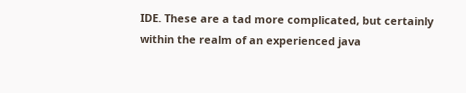IDE. These are a tad more complicated, but certainly within the realm of an experienced java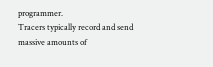programmer.
Tracers typically record and send massive amounts of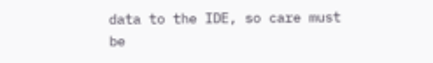data to the IDE, so care must be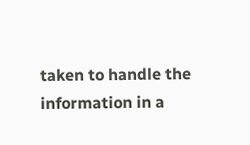taken to handle the information in a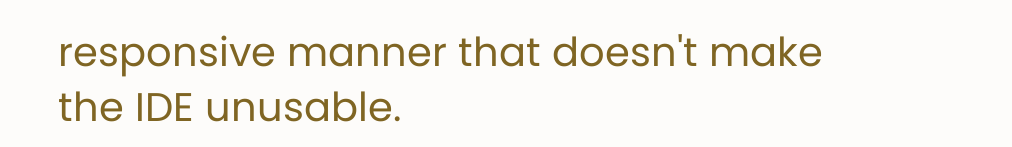responsive manner that doesn't make the IDE unusable.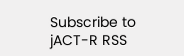Subscribe to jACT-R RSS